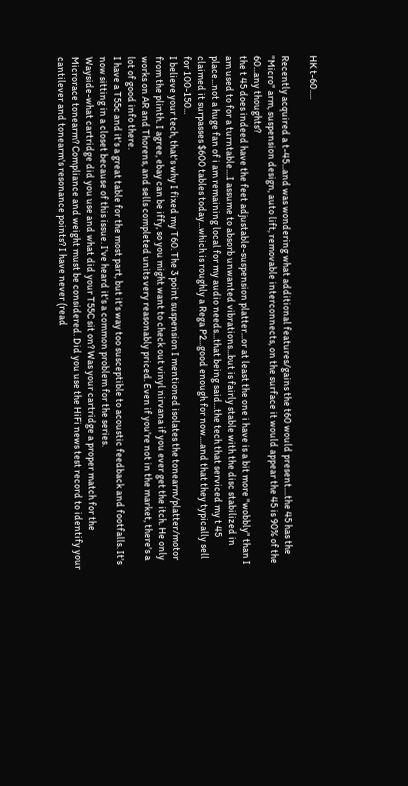HK t-60.....

Recently acquired a t-45...and was wondering what additional features/gains the t60 would present....the 45 has the "Micro" arm, suspension design, auto lift, removable interconnects, on the surface it would appear the 45 is 90% of the 60...any thoughts?
the t 45 does indeed have the feet adjustable-suspension platter...or at least the one i have is a bit more "wobbly" than I am used to for a turntable....I assume to absorb unwanted vibrations...but is fairly stable with the disc stabilized in place...not a huge fan of i am remaining local for my audio needs...that being said...the tech that serviced my t 45 claimed it surpasses $600 tables today...which is roughly a Rega P2...good enough for now....and that they typically sell for 100-150...
I believe your tech, that's why I fixed my T60. The 3 point suspension I mentioned isolates the tonearm/platter/motor from the plinth. I agree, ebay can be iffy, so you might want to check out vinyl nirvana if you ever get the itch. He only works on AR and Thorens, and sells completed units very reasonably priced. Even if you're not in the market, there's a lot of good info there.
I have a T55c and it's a great table for the most part, but it's way too susceptible to acoustic feedback and footfalls. It's now sitting in a closet because of this issue. I've heard it's a common problem for the series.
Wayside-what cartridge did you use and what did your T55C sit on? Was your cartridge a proper match for the Microrace tonearm? Compliance and weight must be considered. Did you use the HiFi news test record to identify your cantilever and tonearm's resonance points? I have never (read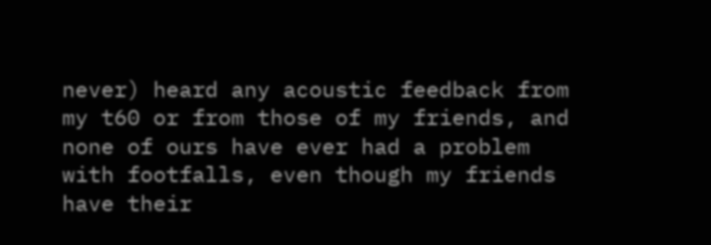never) heard any acoustic feedback from my t60 or from those of my friends, and none of ours have ever had a problem with footfalls, even though my friends have their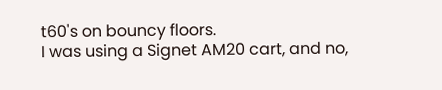t60's on bouncy floors.
I was using a Signet AM20 cart, and no,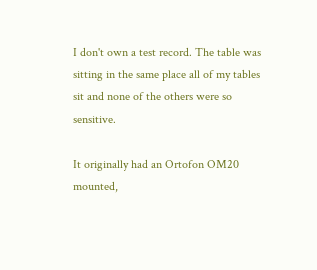I don't own a test record. The table was sitting in the same place all of my tables sit and none of the others were so sensitive.

It originally had an Ortofon OM20 mounted,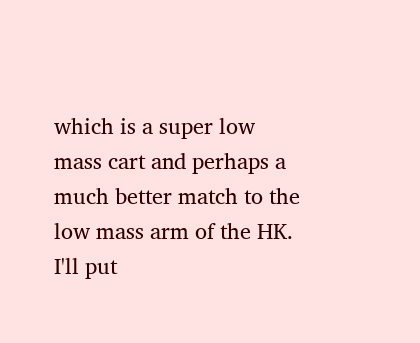which is a super low mass cart and perhaps a much better match to the low mass arm of the HK. I'll put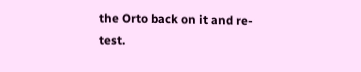the Orto back on it and re-test.